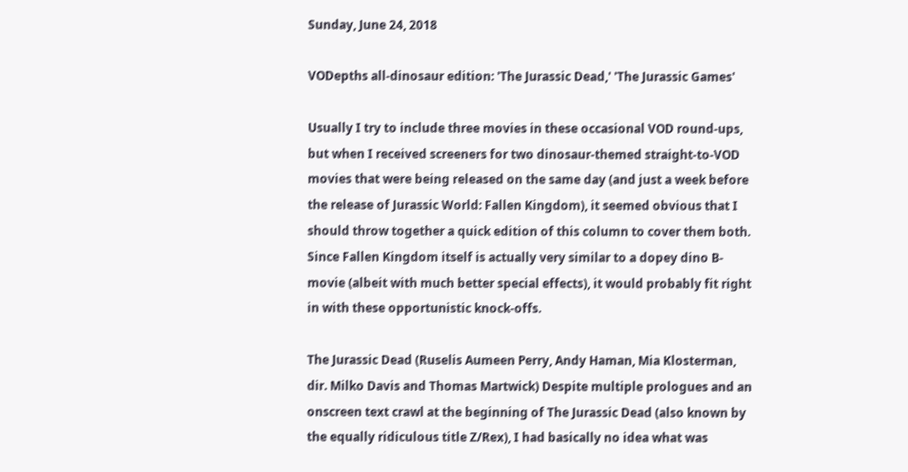Sunday, June 24, 2018

VODepths all-dinosaur edition: 'The Jurassic Dead,' 'The Jurassic Games'

Usually I try to include three movies in these occasional VOD round-ups, but when I received screeners for two dinosaur-themed straight-to-VOD movies that were being released on the same day (and just a week before the release of Jurassic World: Fallen Kingdom), it seemed obvious that I should throw together a quick edition of this column to cover them both. Since Fallen Kingdom itself is actually very similar to a dopey dino B-movie (albeit with much better special effects), it would probably fit right in with these opportunistic knock-offs.

The Jurassic Dead (Ruselis Aumeen Perry, Andy Haman, Mia Klosterman, dir. Milko Davis and Thomas Martwick) Despite multiple prologues and an onscreen text crawl at the beginning of The Jurassic Dead (also known by the equally ridiculous title Z/Rex), I had basically no idea what was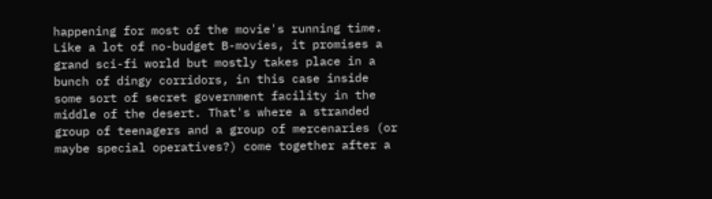happening for most of the movie's running time. Like a lot of no-budget B-movies, it promises a grand sci-fi world but mostly takes place in a bunch of dingy corridors, in this case inside some sort of secret government facility in the middle of the desert. That's where a stranded group of teenagers and a group of mercenaries (or maybe special operatives?) come together after a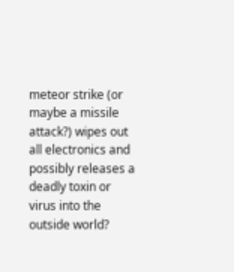meteor strike (or maybe a missile attack?) wipes out all electronics and possibly releases a deadly toxin or virus into the outside world?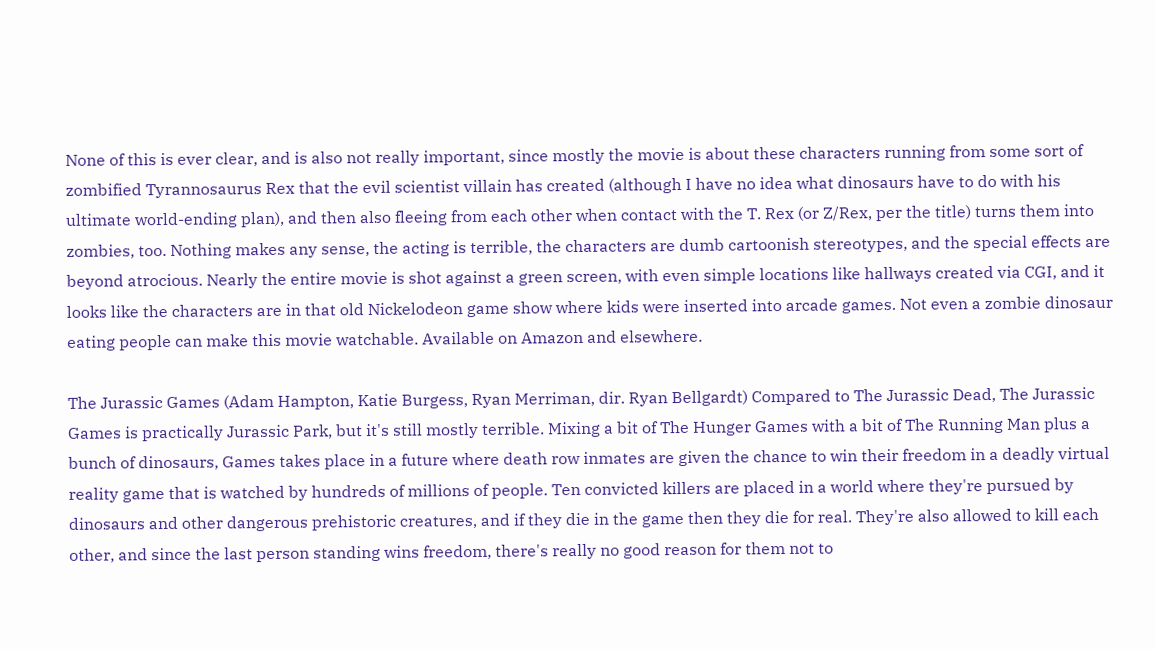None of this is ever clear, and is also not really important, since mostly the movie is about these characters running from some sort of zombified Tyrannosaurus Rex that the evil scientist villain has created (although I have no idea what dinosaurs have to do with his ultimate world-ending plan), and then also fleeing from each other when contact with the T. Rex (or Z/Rex, per the title) turns them into zombies, too. Nothing makes any sense, the acting is terrible, the characters are dumb cartoonish stereotypes, and the special effects are beyond atrocious. Nearly the entire movie is shot against a green screen, with even simple locations like hallways created via CGI, and it looks like the characters are in that old Nickelodeon game show where kids were inserted into arcade games. Not even a zombie dinosaur eating people can make this movie watchable. Available on Amazon and elsewhere.

The Jurassic Games (Adam Hampton, Katie Burgess, Ryan Merriman, dir. Ryan Bellgardt) Compared to The Jurassic Dead, The Jurassic Games is practically Jurassic Park, but it's still mostly terrible. Mixing a bit of The Hunger Games with a bit of The Running Man plus a bunch of dinosaurs, Games takes place in a future where death row inmates are given the chance to win their freedom in a deadly virtual reality game that is watched by hundreds of millions of people. Ten convicted killers are placed in a world where they're pursued by dinosaurs and other dangerous prehistoric creatures, and if they die in the game then they die for real. They're also allowed to kill each other, and since the last person standing wins freedom, there's really no good reason for them not to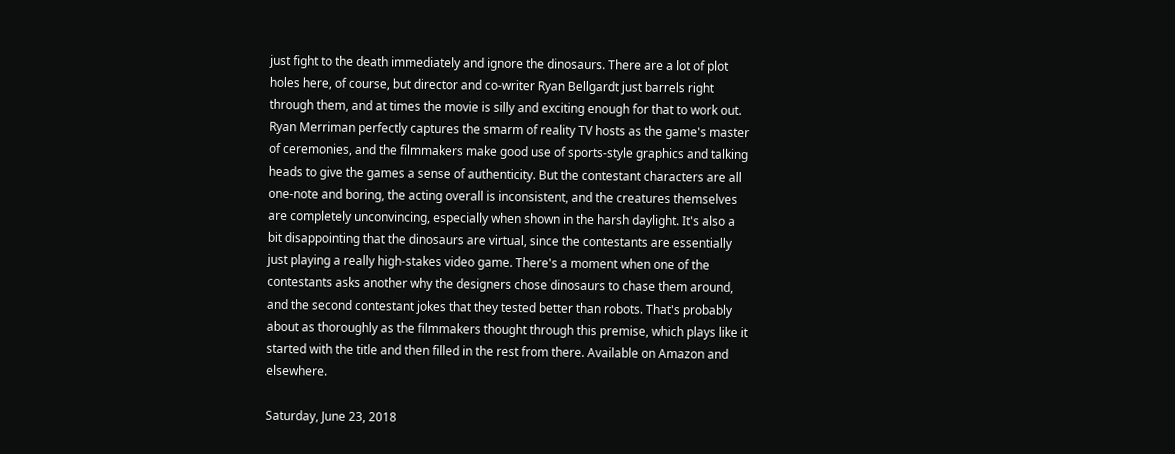just fight to the death immediately and ignore the dinosaurs. There are a lot of plot holes here, of course, but director and co-writer Ryan Bellgardt just barrels right through them, and at times the movie is silly and exciting enough for that to work out. Ryan Merriman perfectly captures the smarm of reality TV hosts as the game's master of ceremonies, and the filmmakers make good use of sports-style graphics and talking heads to give the games a sense of authenticity. But the contestant characters are all one-note and boring, the acting overall is inconsistent, and the creatures themselves are completely unconvincing, especially when shown in the harsh daylight. It's also a bit disappointing that the dinosaurs are virtual, since the contestants are essentially just playing a really high-stakes video game. There's a moment when one of the contestants asks another why the designers chose dinosaurs to chase them around, and the second contestant jokes that they tested better than robots. That's probably about as thoroughly as the filmmakers thought through this premise, which plays like it started with the title and then filled in the rest from there. Available on Amazon and elsewhere.

Saturday, June 23, 2018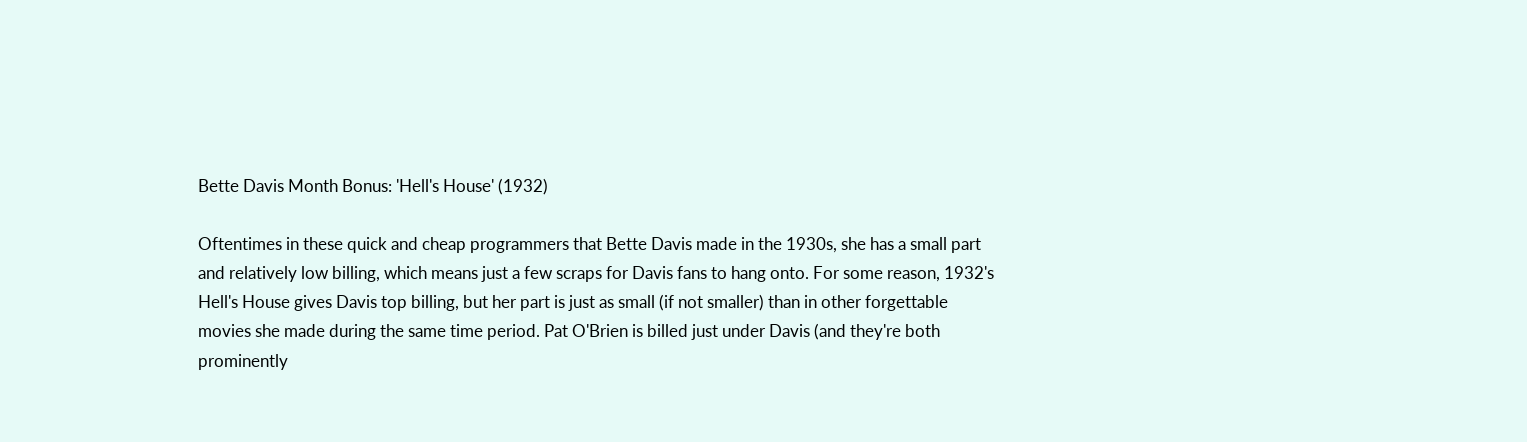Bette Davis Month Bonus: 'Hell's House' (1932)

Oftentimes in these quick and cheap programmers that Bette Davis made in the 1930s, she has a small part and relatively low billing, which means just a few scraps for Davis fans to hang onto. For some reason, 1932's Hell's House gives Davis top billing, but her part is just as small (if not smaller) than in other forgettable movies she made during the same time period. Pat O'Brien is billed just under Davis (and they're both prominently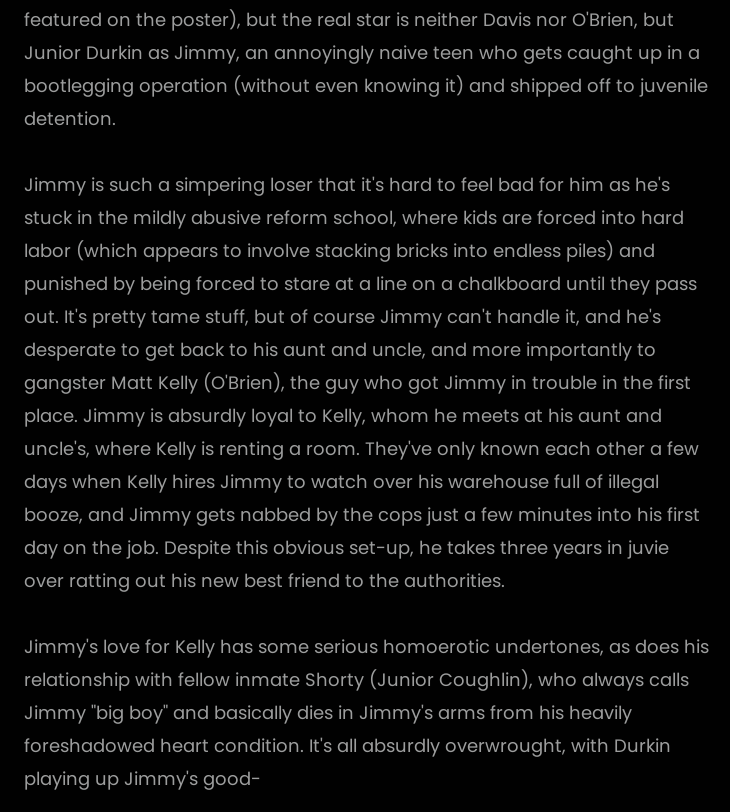featured on the poster), but the real star is neither Davis nor O'Brien, but Junior Durkin as Jimmy, an annoyingly naive teen who gets caught up in a bootlegging operation (without even knowing it) and shipped off to juvenile detention.

Jimmy is such a simpering loser that it's hard to feel bad for him as he's stuck in the mildly abusive reform school, where kids are forced into hard labor (which appears to involve stacking bricks into endless piles) and punished by being forced to stare at a line on a chalkboard until they pass out. It's pretty tame stuff, but of course Jimmy can't handle it, and he's desperate to get back to his aunt and uncle, and more importantly to gangster Matt Kelly (O'Brien), the guy who got Jimmy in trouble in the first place. Jimmy is absurdly loyal to Kelly, whom he meets at his aunt and uncle's, where Kelly is renting a room. They've only known each other a few days when Kelly hires Jimmy to watch over his warehouse full of illegal booze, and Jimmy gets nabbed by the cops just a few minutes into his first day on the job. Despite this obvious set-up, he takes three years in juvie over ratting out his new best friend to the authorities.

Jimmy's love for Kelly has some serious homoerotic undertones, as does his relationship with fellow inmate Shorty (Junior Coughlin), who always calls Jimmy "big boy" and basically dies in Jimmy's arms from his heavily foreshadowed heart condition. It's all absurdly overwrought, with Durkin playing up Jimmy's good-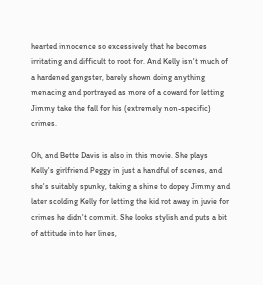hearted innocence so excessively that he becomes irritating and difficult to root for. And Kelly isn't much of a hardened gangster, barely shown doing anything menacing and portrayed as more of a coward for letting Jimmy take the fall for his (extremely non-specific) crimes.

Oh, and Bette Davis is also in this movie. She plays Kelly's girlfriend Peggy in just a handful of scenes, and she's suitably spunky, taking a shine to dopey Jimmy and later scolding Kelly for letting the kid rot away in juvie for crimes he didn't commit. She looks stylish and puts a bit of attitude into her lines,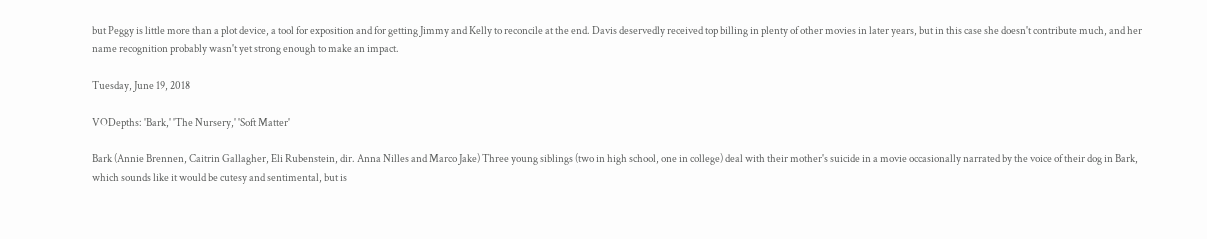but Peggy is little more than a plot device, a tool for exposition and for getting Jimmy and Kelly to reconcile at the end. Davis deservedly received top billing in plenty of other movies in later years, but in this case she doesn't contribute much, and her name recognition probably wasn't yet strong enough to make an impact.

Tuesday, June 19, 2018

VODepths: 'Bark,' 'The Nursery,' 'Soft Matter'

Bark (Annie Brennen, Caitrin Gallagher, Eli Rubenstein, dir. Anna Nilles and Marco Jake) Three young siblings (two in high school, one in college) deal with their mother's suicide in a movie occasionally narrated by the voice of their dog in Bark, which sounds like it would be cutesy and sentimental, but is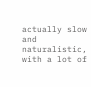actually slow and naturalistic, with a lot of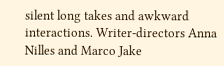silent long takes and awkward interactions. Writer-directors Anna Nilles and Marco Jake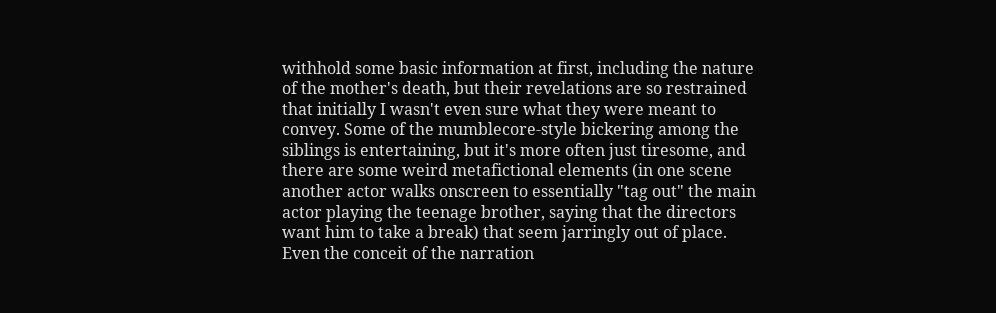withhold some basic information at first, including the nature of the mother's death, but their revelations are so restrained that initially I wasn't even sure what they were meant to convey. Some of the mumblecore-style bickering among the siblings is entertaining, but it's more often just tiresome, and there are some weird metafictional elements (in one scene another actor walks onscreen to essentially "tag out" the main actor playing the teenage brother, saying that the directors want him to take a break) that seem jarringly out of place. Even the conceit of the narration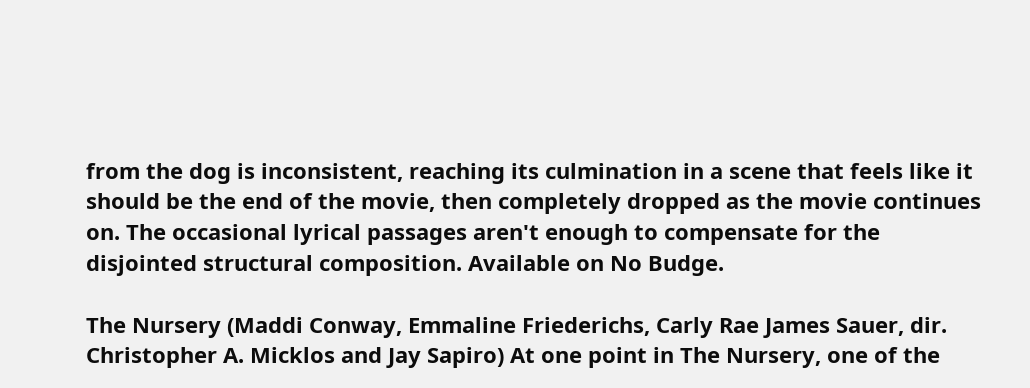from the dog is inconsistent, reaching its culmination in a scene that feels like it should be the end of the movie, then completely dropped as the movie continues on. The occasional lyrical passages aren't enough to compensate for the disjointed structural composition. Available on No Budge.

The Nursery (Maddi Conway, Emmaline Friederichs, Carly Rae James Sauer, dir. Christopher A. Micklos and Jay Sapiro) At one point in The Nursery, one of the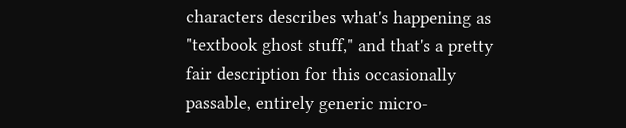characters describes what's happening as "textbook ghost stuff," and that's a pretty fair description for this occasionally passable, entirely generic micro-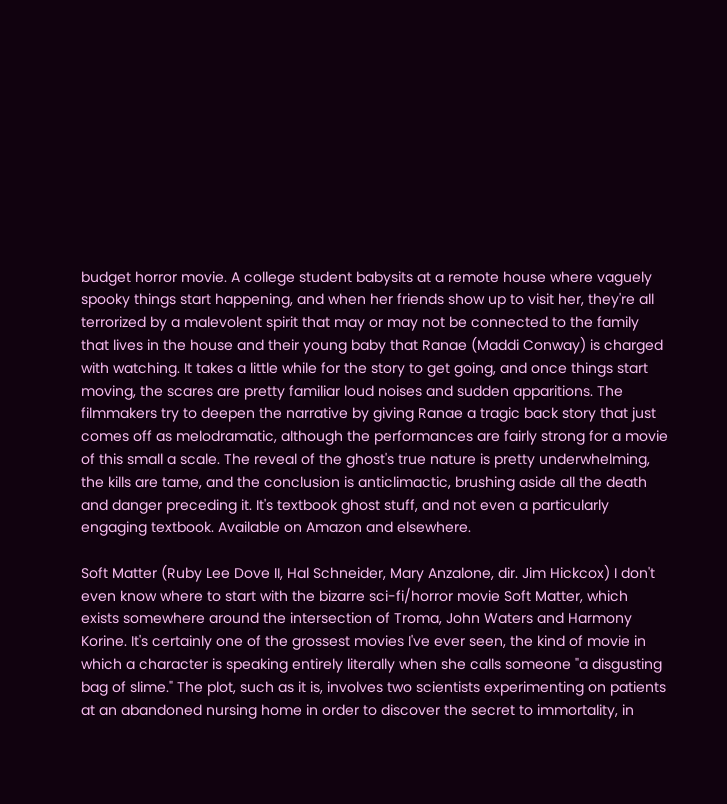budget horror movie. A college student babysits at a remote house where vaguely spooky things start happening, and when her friends show up to visit her, they're all terrorized by a malevolent spirit that may or may not be connected to the family that lives in the house and their young baby that Ranae (Maddi Conway) is charged with watching. It takes a little while for the story to get going, and once things start moving, the scares are pretty familiar loud noises and sudden apparitions. The filmmakers try to deepen the narrative by giving Ranae a tragic back story that just comes off as melodramatic, although the performances are fairly strong for a movie of this small a scale. The reveal of the ghost's true nature is pretty underwhelming, the kills are tame, and the conclusion is anticlimactic, brushing aside all the death and danger preceding it. It's textbook ghost stuff, and not even a particularly engaging textbook. Available on Amazon and elsewhere.

Soft Matter (Ruby Lee Dove II, Hal Schneider, Mary Anzalone, dir. Jim Hickcox) I don't even know where to start with the bizarre sci-fi/horror movie Soft Matter, which exists somewhere around the intersection of Troma, John Waters and Harmony Korine. It's certainly one of the grossest movies I've ever seen, the kind of movie in which a character is speaking entirely literally when she calls someone "a disgusting bag of slime." The plot, such as it is, involves two scientists experimenting on patients at an abandoned nursing home in order to discover the secret to immortality, in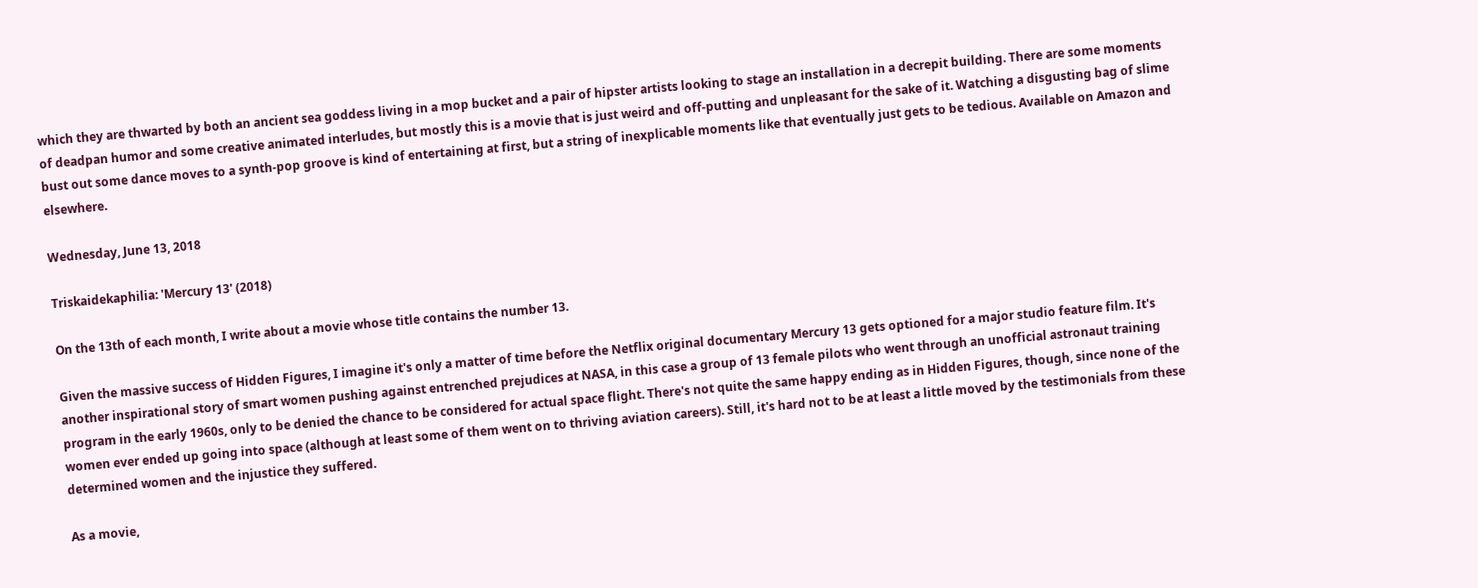which they are thwarted by both an ancient sea goddess living in a mop bucket and a pair of hipster artists looking to stage an installation in a decrepit building. There are some moments of deadpan humor and some creative animated interludes, but mostly this is a movie that is just weird and off-putting and unpleasant for the sake of it. Watching a disgusting bag of slime bust out some dance moves to a synth-pop groove is kind of entertaining at first, but a string of inexplicable moments like that eventually just gets to be tedious. Available on Amazon and elsewhere.

Wednesday, June 13, 2018

Triskaidekaphilia: 'Mercury 13' (2018)

On the 13th of each month, I write about a movie whose title contains the number 13.

Given the massive success of Hidden Figures, I imagine it's only a matter of time before the Netflix original documentary Mercury 13 gets optioned for a major studio feature film. It's another inspirational story of smart women pushing against entrenched prejudices at NASA, in this case a group of 13 female pilots who went through an unofficial astronaut training program in the early 1960s, only to be denied the chance to be considered for actual space flight. There's not quite the same happy ending as in Hidden Figures, though, since none of the women ever ended up going into space (although at least some of them went on to thriving aviation careers). Still, it's hard not to be at least a little moved by the testimonials from these determined women and the injustice they suffered.

As a movie,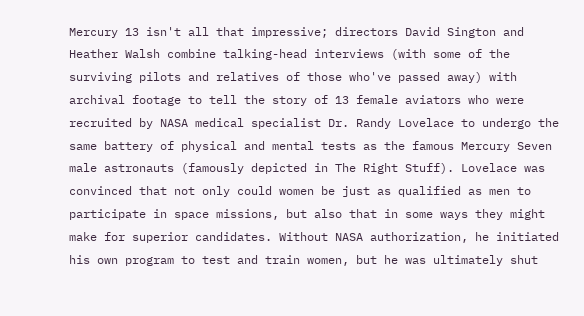Mercury 13 isn't all that impressive; directors David Sington and Heather Walsh combine talking-head interviews (with some of the surviving pilots and relatives of those who've passed away) with archival footage to tell the story of 13 female aviators who were recruited by NASA medical specialist Dr. Randy Lovelace to undergo the same battery of physical and mental tests as the famous Mercury Seven male astronauts (famously depicted in The Right Stuff). Lovelace was convinced that not only could women be just as qualified as men to participate in space missions, but also that in some ways they might make for superior candidates. Without NASA authorization, he initiated his own program to test and train women, but he was ultimately shut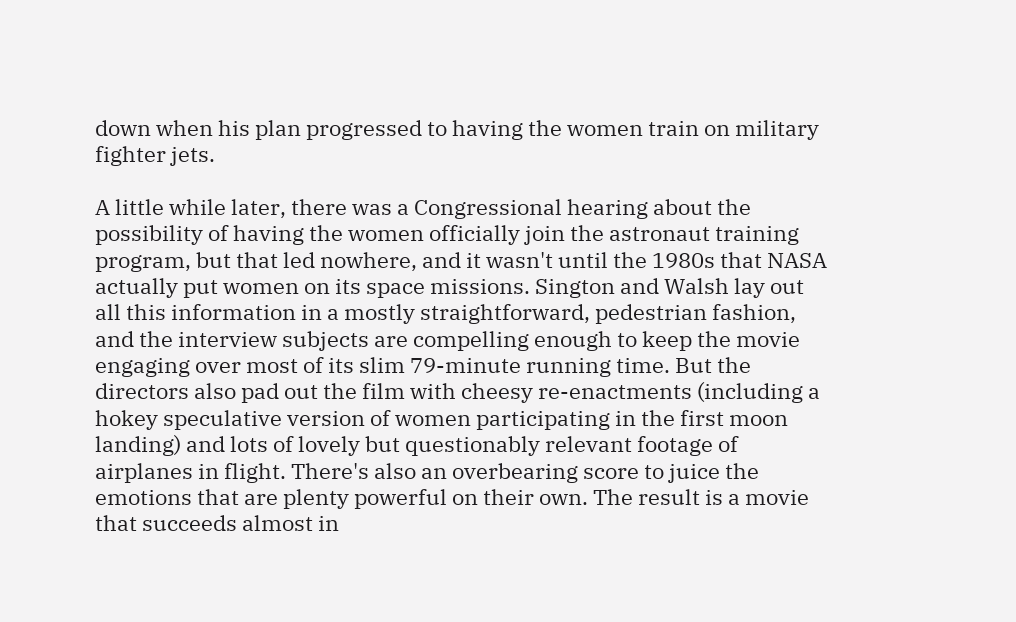down when his plan progressed to having the women train on military fighter jets.

A little while later, there was a Congressional hearing about the possibility of having the women officially join the astronaut training program, but that led nowhere, and it wasn't until the 1980s that NASA actually put women on its space missions. Sington and Walsh lay out all this information in a mostly straightforward, pedestrian fashion, and the interview subjects are compelling enough to keep the movie engaging over most of its slim 79-minute running time. But the directors also pad out the film with cheesy re-enactments (including a hokey speculative version of women participating in the first moon landing) and lots of lovely but questionably relevant footage of airplanes in flight. There's also an overbearing score to juice the emotions that are plenty powerful on their own. The result is a movie that succeeds almost in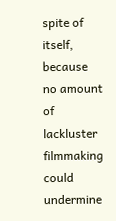spite of itself, because no amount of lackluster filmmaking could undermine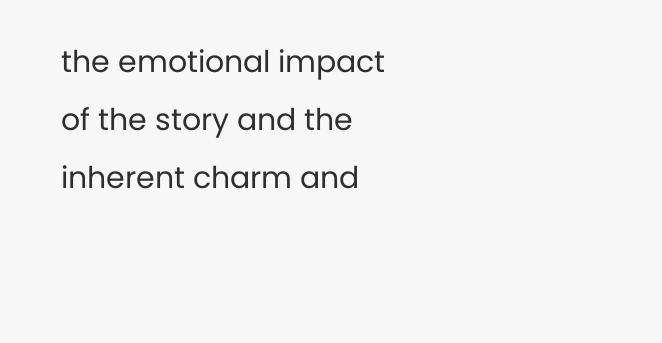the emotional impact of the story and the inherent charm and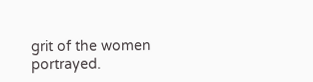grit of the women portrayed.